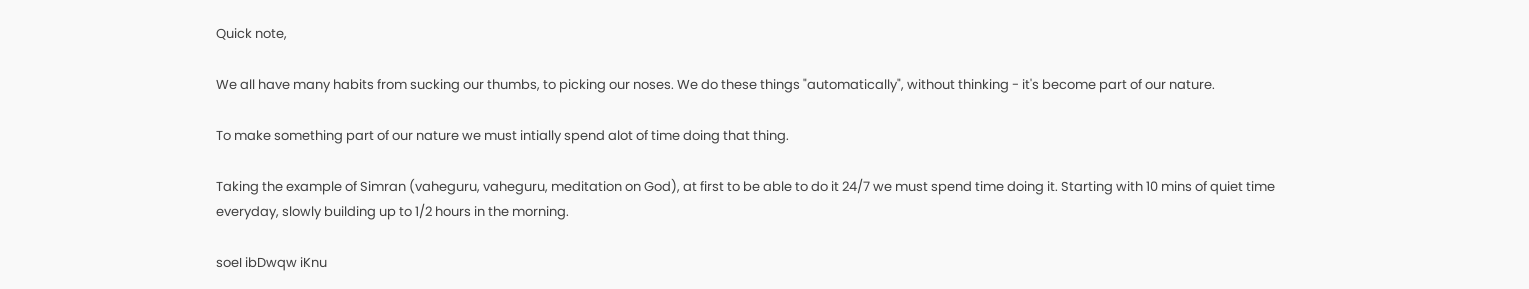Quick note,

We all have many habits from sucking our thumbs, to picking our noses. We do these things "automatically", without thinking - it's become part of our nature.

To make something part of our nature we must intially spend alot of time doing that thing.

Taking the example of Simran (vaheguru, vaheguru, meditation on God), at first to be able to do it 24/7 we must spend time doing it. Starting with 10 mins of quiet time everyday, slowly building up to 1/2 hours in the morning.

soeI ibDwqw iKnu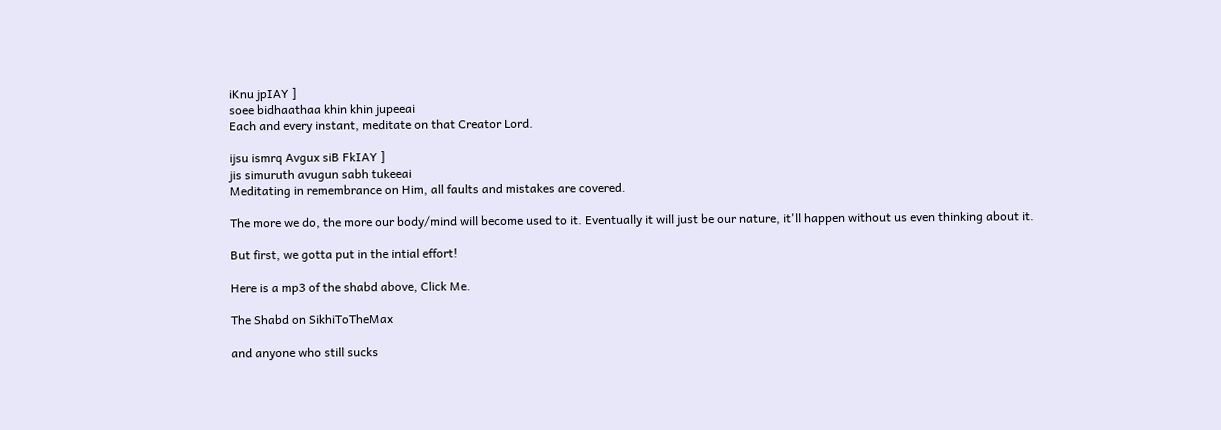iKnu jpIAY ]
soee bidhaathaa khin khin jupeeai
Each and every instant, meditate on that Creator Lord.

ijsu ismrq Avgux siB FkIAY ]
jis simuruth avugun sabh tukeeai
Meditating in remembrance on Him, all faults and mistakes are covered.

The more we do, the more our body/mind will become used to it. Eventually it will just be our nature, it'll happen without us even thinking about it.

But first, we gotta put in the intial effort!

Here is a mp3 of the shabd above, Click Me.

The Shabd on SikhiToTheMax

and anyone who still sucks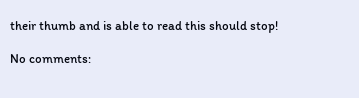their thumb and is able to read this should stop!

No comments: